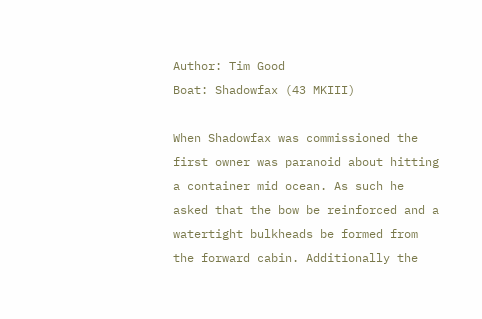Author: Tim Good
Boat: Shadowfax (43 MKIII)

When Shadowfax was commissioned the first owner was paranoid about hitting a container mid ocean. As such he asked that the bow be reinforced and a watertight bulkheads be formed from the forward cabin. Additionally the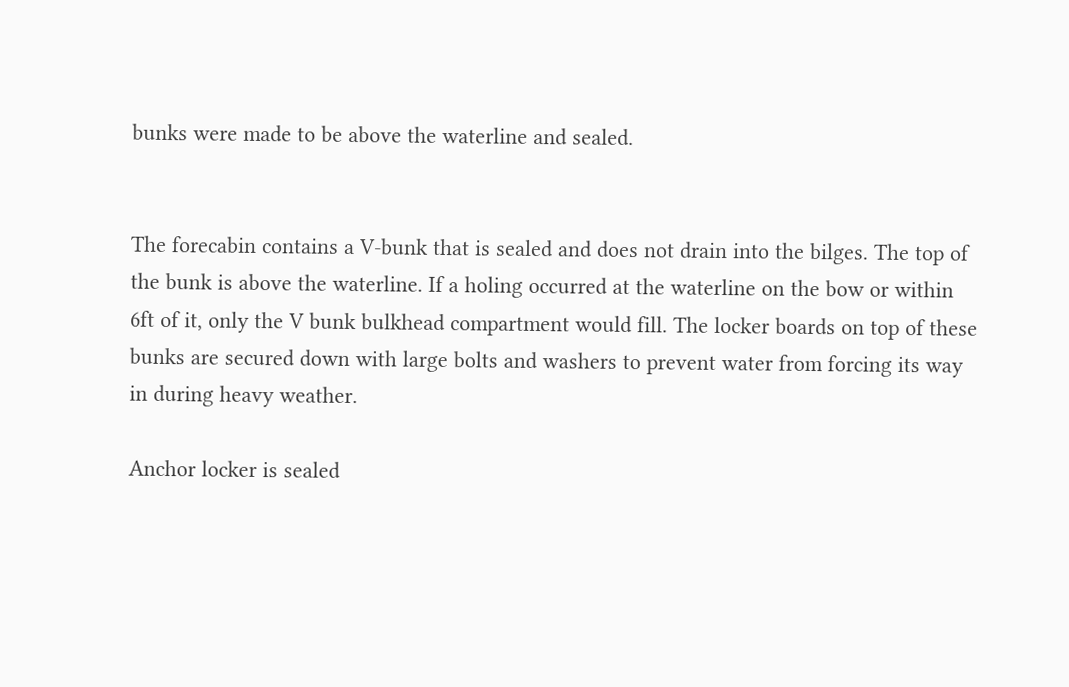bunks were made to be above the waterline and sealed.


The forecabin contains a V-bunk that is sealed and does not drain into the bilges. The top of the bunk is above the waterline. If a holing occurred at the waterline on the bow or within 6ft of it, only the V bunk bulkhead compartment would fill. The locker boards on top of these bunks are secured down with large bolts and washers to prevent water from forcing its way in during heavy weather.

Anchor locker is sealed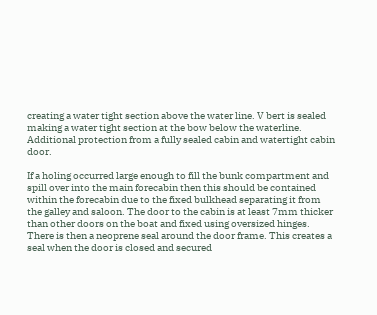creating a water tight section above the water line. V bert is sealed making a water tight section at the bow below the waterline. Additional protection from a fully sealed cabin and watertight cabin door.

If a holing occurred large enough to fill the bunk compartment and spill over into the main forecabin then this should be contained within the forecabin due to the fixed bulkhead separating it from the galley and saloon. The door to the cabin is at least 7mm thicker than other doors on the boat and fixed using oversized hinges. There is then a neoprene seal around the door frame. This creates a seal when the door is closed and secured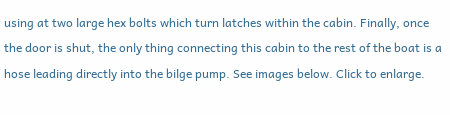using at two large hex bolts which turn latches within the cabin. Finally, once the door is shut, the only thing connecting this cabin to the rest of the boat is a hose leading directly into the bilge pump. See images below. Click to enlarge.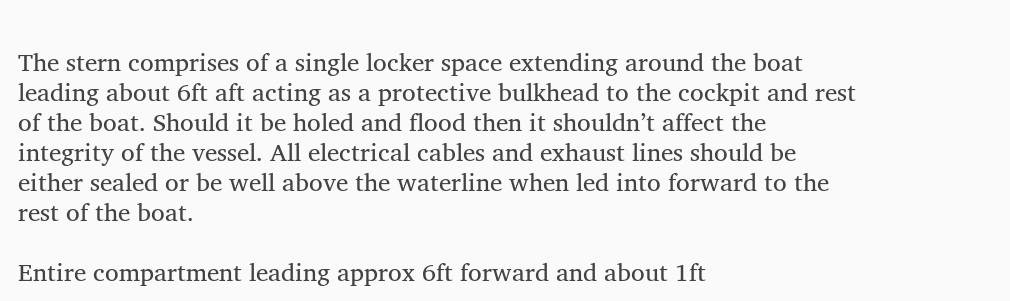The stern comprises of a single locker space extending around the boat leading about 6ft aft acting as a protective bulkhead to the cockpit and rest of the boat. Should it be holed and flood then it shouldn’t affect the integrity of the vessel. All electrical cables and exhaust lines should be either sealed or be well above the waterline when led into forward to the rest of the boat.

Entire compartment leading approx 6ft forward and about 1ft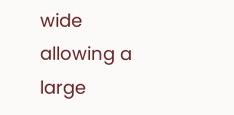wide allowing a large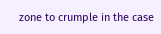zone to crumple in the case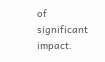of significant impact.